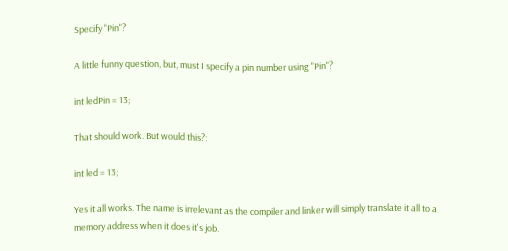Specify "Pin"?

A little funny question, but, must I specify a pin number using "Pin"?

int ledPin = 13;

That should work. But would this?:

int led = 13;

Yes it all works. The name is irrelevant as the compiler and linker will simply translate it all to a memory address when it does it's job.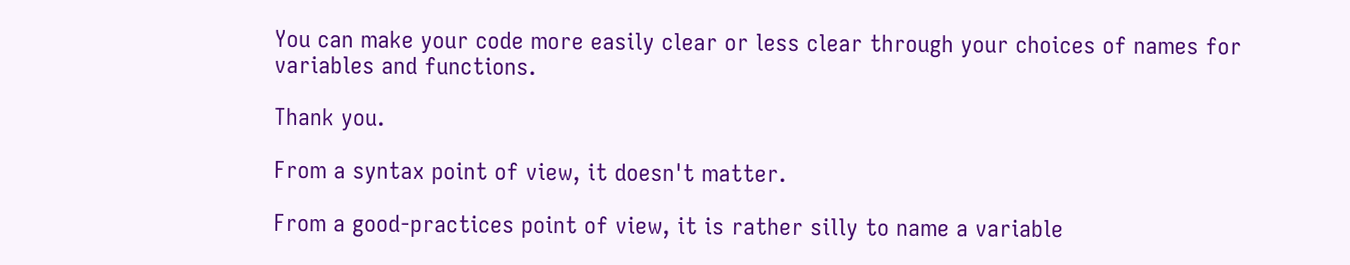You can make your code more easily clear or less clear through your choices of names for variables and functions.

Thank you.

From a syntax point of view, it doesn't matter.

From a good-practices point of view, it is rather silly to name a variable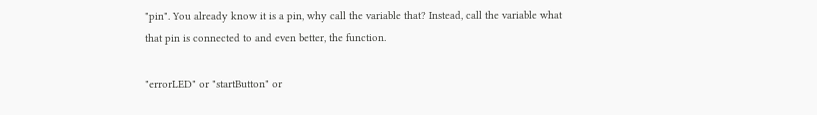"pin". You already know it is a pin, why call the variable that? Instead, call the variable what that pin is connected to and even better, the function.

"errorLED" or "startButton" or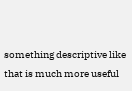something descriptive like that is much more useful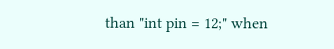than "int pin = 12;" when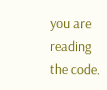you are reading the code.